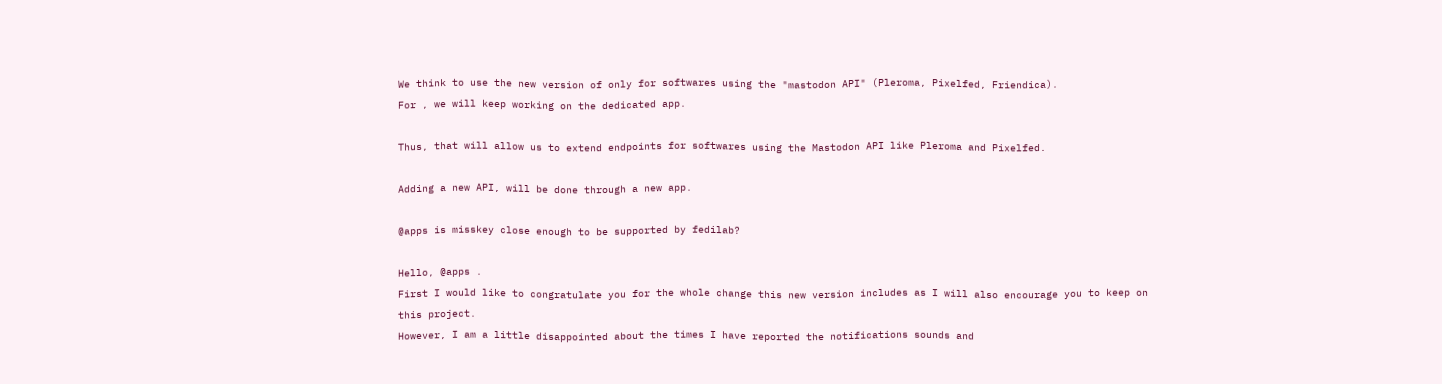We think to use the new version of only for softwares using the "mastodon API" (Pleroma, Pixelfed, Friendica).
For , we will keep working on the dedicated app.

Thus, that will allow us to extend endpoints for softwares using the Mastodon API like Pleroma and Pixelfed.

Adding a new API, will be done through a new app.

@apps is misskey close enough to be supported by fedilab?

Hello, @apps .
First I would like to congratulate you for the whole change this new version includes as I will also encourage you to keep on this project.
However, I am a little disappointed about the times I have reported the notifications sounds and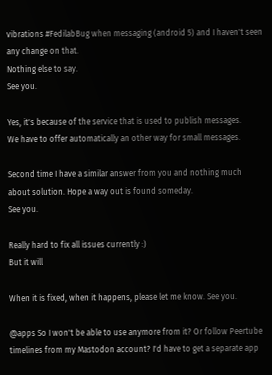vibrations #FedilabBug when messaging (android 5) and I haven't seen any change on that.
Nothing else to say.
See you.

Yes, it's because of the service that is used to publish messages.
We have to offer automatically an other way for small messages.

Second time I have a similar answer from you and nothing much about solution. Hope a way out is found someday.
See you.

Really hard to fix all issues currently :)
But it will

When it is fixed, when it happens, please let me know. See you.

@apps So I won't be able to use anymore from it? Or follow Peertube timelines from my Mastodon account? I'd have to get a separate app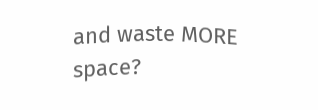and waste MORE space?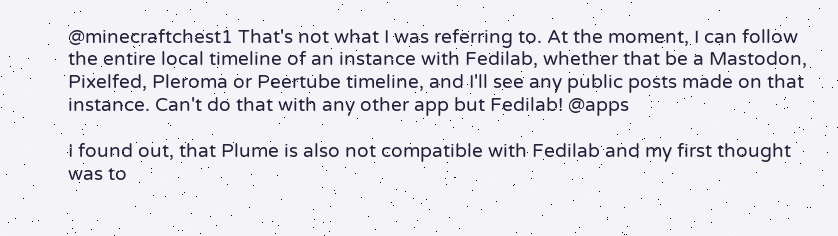@minecraftchest1 That's not what I was referring to. At the moment, I can follow the entire local timeline of an instance with Fedilab, whether that be a Mastodon, Pixelfed, Pleroma or Peertube timeline, and I'll see any public posts made on that instance. Can't do that with any other app but Fedilab! @apps

I found out, that Plume is also not compatible with Fedilab and my first thought was to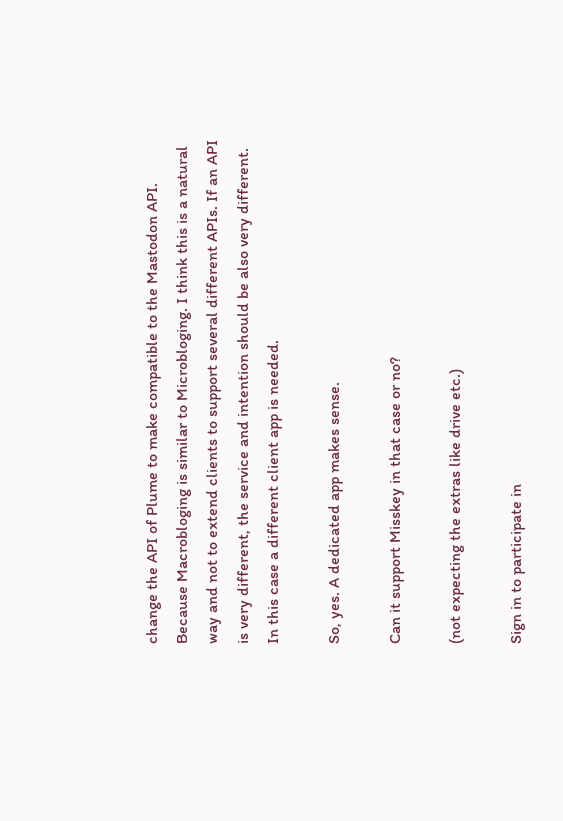change the API of Plume to make compatible to the Mastodon API. Because Macrobloging is similar to Microbloging. I think this is a natural way and not to extend clients to support several different APIs. If an API is very different, the service and intention should be also very different. In this case a different client app is needed.

So, yes. A dedicated app makes sense.

Can it support Misskey in that case or no?

(not expecting the extras like drive etc.)

Sign in to participate in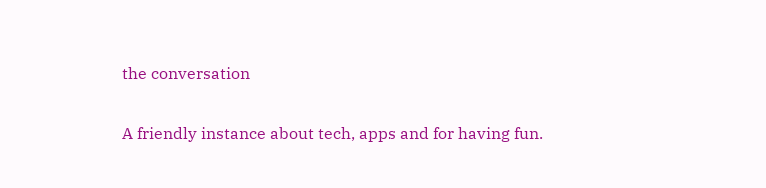the conversation

A friendly instance about tech, apps and for having fun.